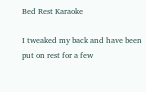Bed Rest Karaoke

I tweaked my back and have been put on rest for a few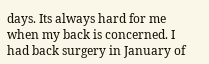days. Its always hard for me when my back is concerned. I had back surgery in January of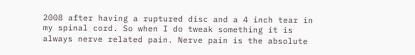2008 after having a ruptured disc and a 4 inch tear in my spinal cord. So when I do tweak something it is always nerve related pain. Nerve pain is the absolute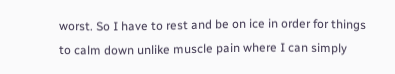worst. So I have to rest and be on ice in order for things to calm down unlike muscle pain where I can simply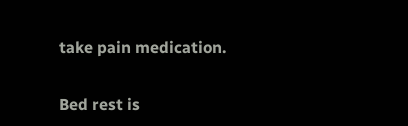take pain medication.

Bed rest is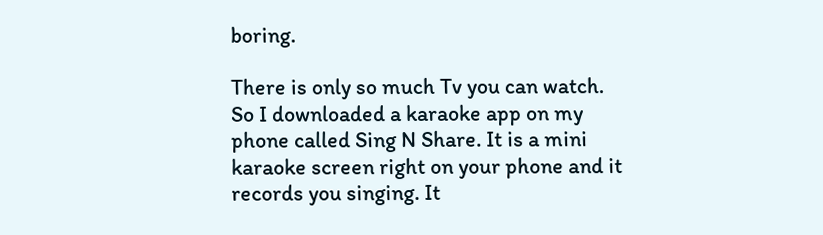boring.

There is only so much Tv you can watch. So I downloaded a karaoke app on my phone called Sing N Share. It is a mini karaoke screen right on your phone and it records you singing. It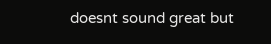doesnt sound great but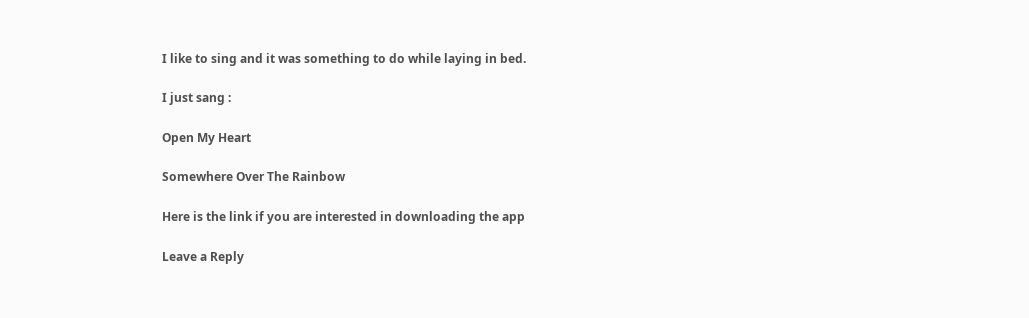I like to sing and it was something to do while laying in bed.

I just sang :

Open My Heart

Somewhere Over The Rainbow

Here is the link if you are interested in downloading the app

Leave a Reply